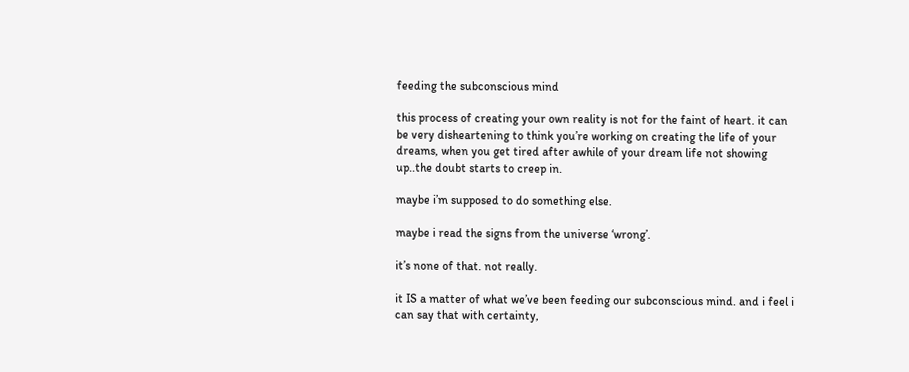feeding the subconscious mind

this process of creating your own reality is not for the faint of heart. it can be very disheartening to think you’re working on creating the life of your dreams, when you get tired after awhile of your dream life not showing up..the doubt starts to creep in.

maybe i’m supposed to do something else.

maybe i read the signs from the universe ‘wrong’.

it’s none of that. not really.

it IS a matter of what we’ve been feeding our subconscious mind. and i feel i can say that with certainty,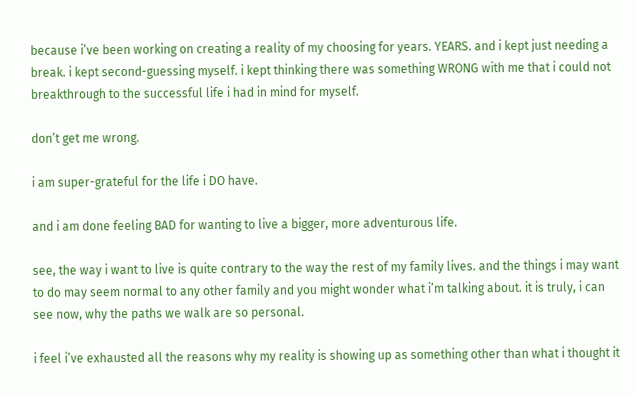because i’ve been working on creating a reality of my choosing for years. YEARS. and i kept just needing a break. i kept second-guessing myself. i kept thinking there was something WRONG with me that i could not breakthrough to the successful life i had in mind for myself.

don’t get me wrong.

i am super-grateful for the life i DO have.

and i am done feeling BAD for wanting to live a bigger, more adventurous life.

see, the way i want to live is quite contrary to the way the rest of my family lives. and the things i may want to do may seem normal to any other family and you might wonder what i’m talking about. it is truly, i can see now, why the paths we walk are so personal.

i feel i’ve exhausted all the reasons why my reality is showing up as something other than what i thought it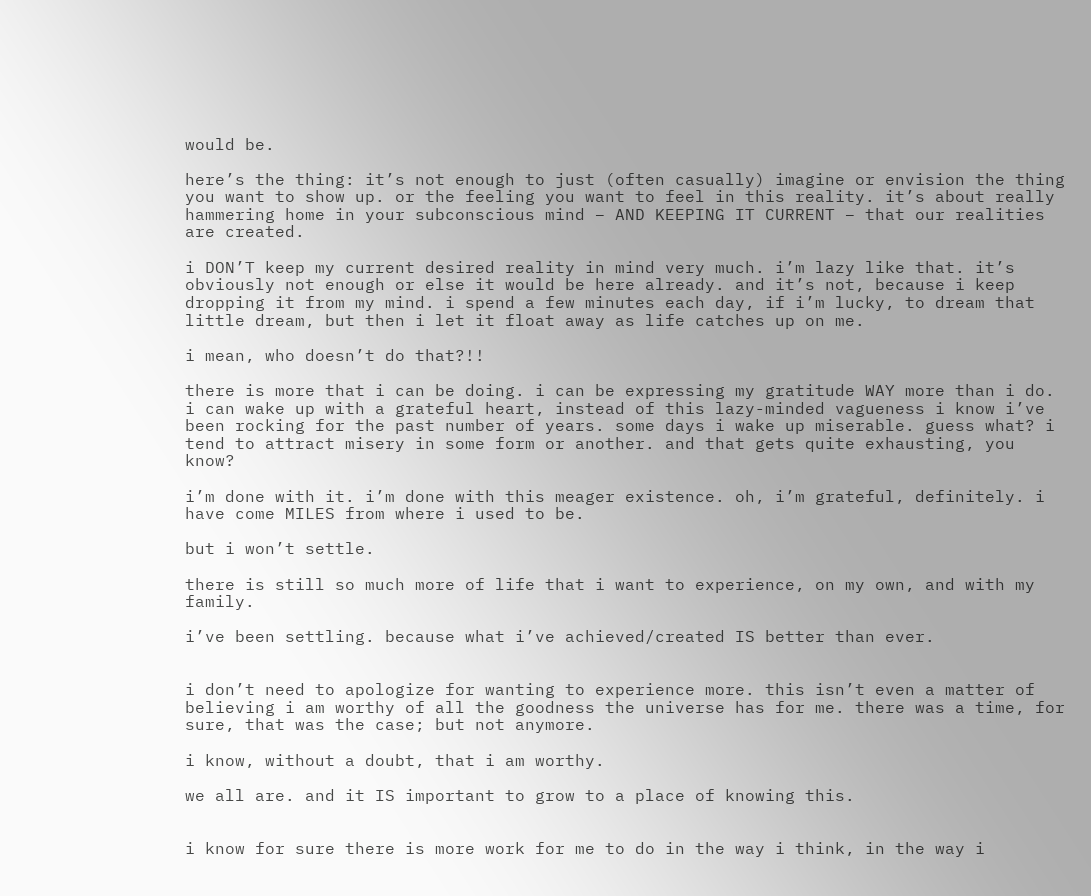would be.

here’s the thing: it’s not enough to just (often casually) imagine or envision the thing you want to show up. or the feeling you want to feel in this reality. it’s about really hammering home in your subconscious mind – AND KEEPING IT CURRENT – that our realities are created.

i DON’T keep my current desired reality in mind very much. i’m lazy like that. it’s obviously not enough or else it would be here already. and it’s not, because i keep dropping it from my mind. i spend a few minutes each day, if i’m lucky, to dream that little dream, but then i let it float away as life catches up on me.

i mean, who doesn’t do that?!!

there is more that i can be doing. i can be expressing my gratitude WAY more than i do. i can wake up with a grateful heart, instead of this lazy-minded vagueness i know i’ve been rocking for the past number of years. some days i wake up miserable. guess what? i tend to attract misery in some form or another. and that gets quite exhausting, you know?

i’m done with it. i’m done with this meager existence. oh, i’m grateful, definitely. i have come MILES from where i used to be.

but i won’t settle.

there is still so much more of life that i want to experience, on my own, and with my family.

i’ve been settling. because what i’ve achieved/created IS better than ever.


i don’t need to apologize for wanting to experience more. this isn’t even a matter of believing i am worthy of all the goodness the universe has for me. there was a time, for sure, that was the case; but not anymore.

i know, without a doubt, that i am worthy.

we all are. and it IS important to grow to a place of knowing this.


i know for sure there is more work for me to do in the way i think, in the way i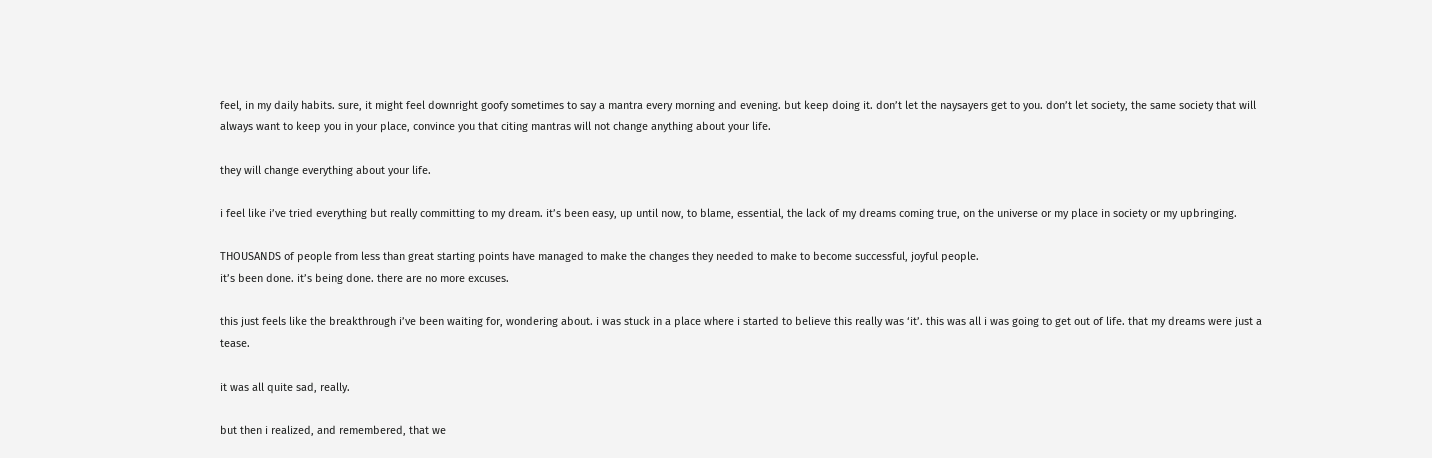feel, in my daily habits. sure, it might feel downright goofy sometimes to say a mantra every morning and evening. but keep doing it. don’t let the naysayers get to you. don’t let society, the same society that will always want to keep you in your place, convince you that citing mantras will not change anything about your life.

they will change everything about your life.

i feel like i’ve tried everything but really committing to my dream. it’s been easy, up until now, to blame, essential, the lack of my dreams coming true, on the universe or my place in society or my upbringing.

THOUSANDS of people from less than great starting points have managed to make the changes they needed to make to become successful, joyful people.
it’s been done. it’s being done. there are no more excuses.

this just feels like the breakthrough i’ve been waiting for, wondering about. i was stuck in a place where i started to believe this really was ‘it’. this was all i was going to get out of life. that my dreams were just a tease.

it was all quite sad, really.

but then i realized, and remembered, that we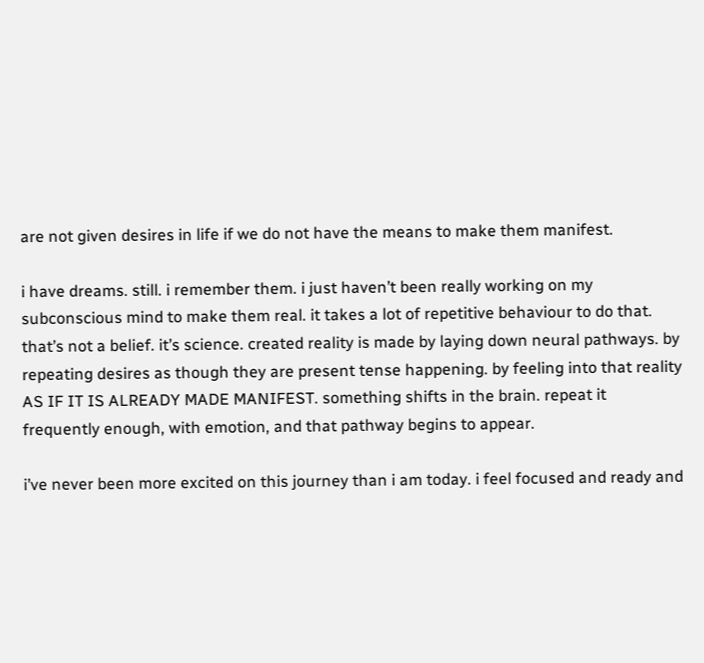are not given desires in life if we do not have the means to make them manifest.

i have dreams. still. i remember them. i just haven’t been really working on my subconscious mind to make them real. it takes a lot of repetitive behaviour to do that. that’s not a belief. it’s science. created reality is made by laying down neural pathways. by repeating desires as though they are present tense happening. by feeling into that reality AS IF IT IS ALREADY MADE MANIFEST. something shifts in the brain. repeat it frequently enough, with emotion, and that pathway begins to appear.

i’ve never been more excited on this journey than i am today. i feel focused and ready and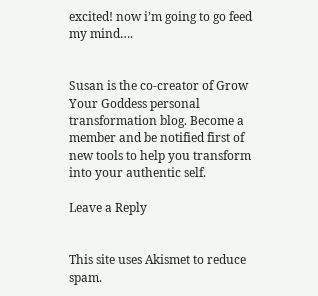excited! now i’m going to go feed my mind….


Susan is the co-creator of Grow Your Goddess personal transformation blog. Become a member and be notified first of new tools to help you transform into your authentic self.

Leave a Reply


This site uses Akismet to reduce spam.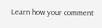Learn how your comment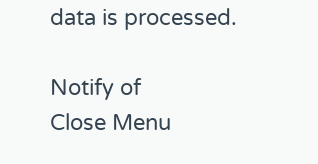data is processed.

Notify of
Close Menu